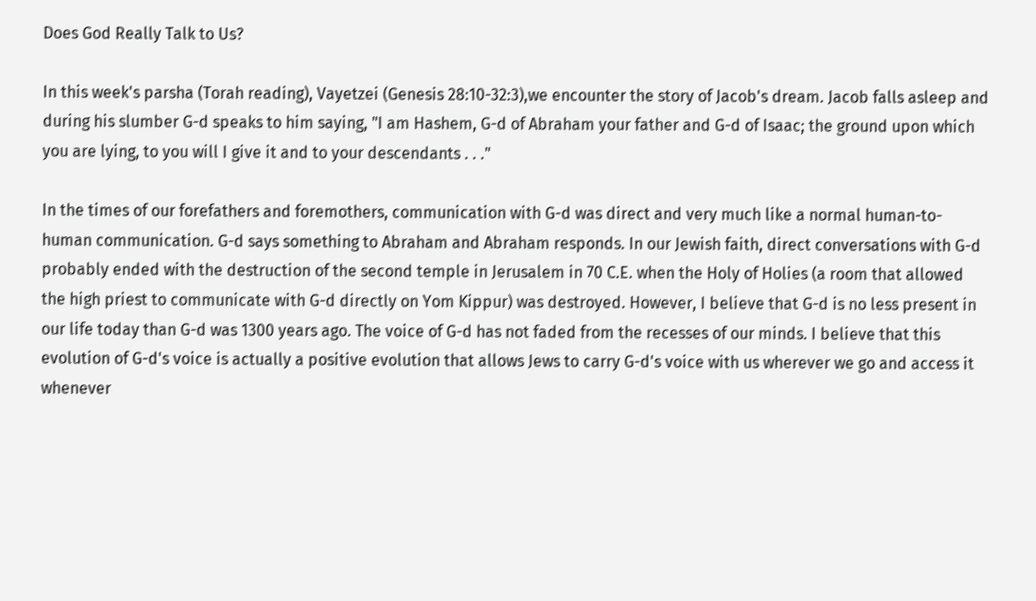Does God Really Talk to Us?

In this week's parsha (Torah reading), Vayetzei (Genesis 28:10-32:3),we encounter the story of Jacob's dream. Jacob falls asleep and during his slumber G-d speaks to him saying, "I am Hashem, G-d of Abraham your father and G-d of Isaac; the ground upon which you are lying, to you will I give it and to your descendants . . ."

In the times of our forefathers and foremothers, communication with G-d was direct and very much like a normal human-to-human communication. G-d says something to Abraham and Abraham responds. In our Jewish faith, direct conversations with G-d probably ended with the destruction of the second temple in Jerusalem in 70 C.E. when the Holy of Holies (a room that allowed the high priest to communicate with G-d directly on Yom Kippur) was destroyed. However, I believe that G-d is no less present in our life today than G-d was 1300 years ago. The voice of G-d has not faded from the recesses of our minds. I believe that this evolution of G-d's voice is actually a positive evolution that allows Jews to carry G-d's voice with us wherever we go and access it whenever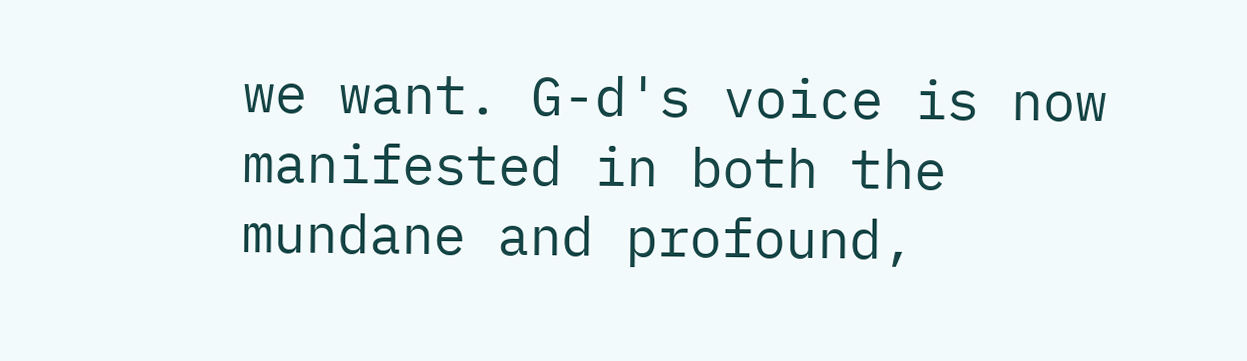we want. G-d's voice is now manifested in both the mundane and profound,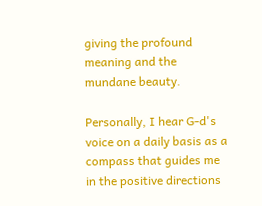giving the profound meaning and the mundane beauty.

Personally, I hear G-d's voice on a daily basis as a compass that guides me in the positive directions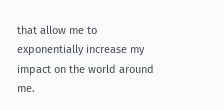that allow me to exponentially increase my impact on the world around me.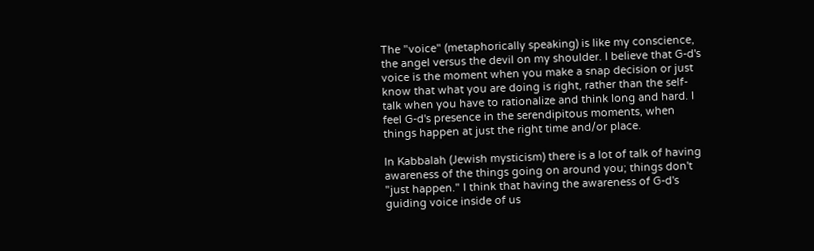The "voice" (metaphorically speaking) is like my conscience, the angel versus the devil on my shoulder. I believe that G-d's voice is the moment when you make a snap decision or just know that what you are doing is right, rather than the self-talk when you have to rationalize and think long and hard. I feel G-d's presence in the serendipitous moments, when things happen at just the right time and/or place.

In Kabbalah (Jewish mysticism) there is a lot of talk of having awareness of the things going on around you; things don't "just happen." I think that having the awareness of G-d's guiding voice inside of us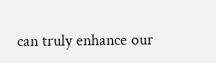can truly enhance our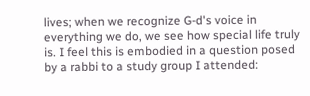lives; when we recognize G-d's voice in everything we do, we see how special life truly is. I feel this is embodied in a question posed by a rabbi to a study group I attended: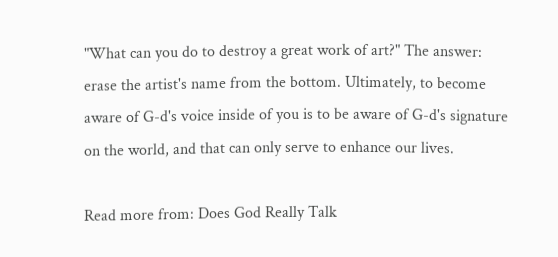"What can you do to destroy a great work of art?" The answer: erase the artist's name from the bottom. Ultimately, to become aware of G-d's voice inside of you is to be aware of G-d's signature on the world, and that can only serve to enhance our lives.

Read more from: Does God Really Talk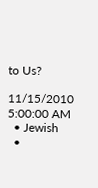to Us?

11/15/2010 5:00:00 AM
  • Jewish
  •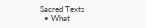Sacred Texts
  • What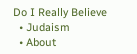Do I Really Believe
  • Judaism
  • About